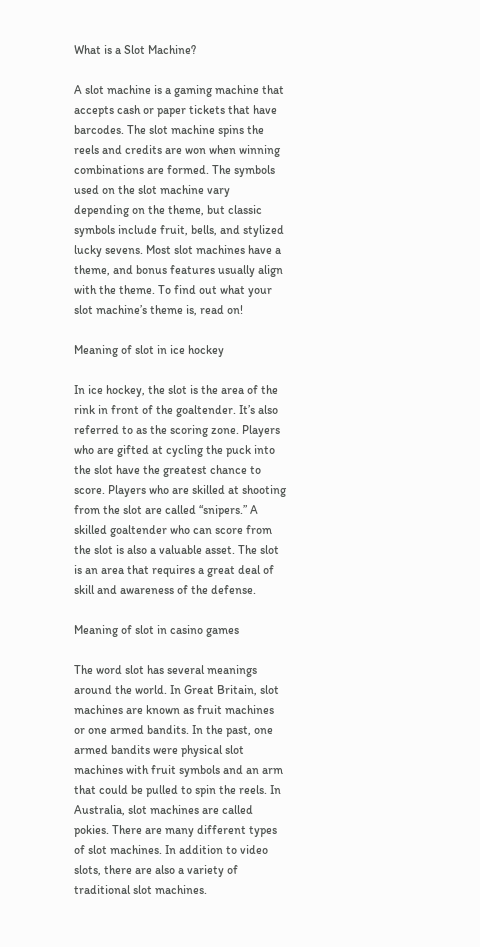What is a Slot Machine?

A slot machine is a gaming machine that accepts cash or paper tickets that have barcodes. The slot machine spins the reels and credits are won when winning combinations are formed. The symbols used on the slot machine vary depending on the theme, but classic symbols include fruit, bells, and stylized lucky sevens. Most slot machines have a theme, and bonus features usually align with the theme. To find out what your slot machine’s theme is, read on!

Meaning of slot in ice hockey

In ice hockey, the slot is the area of the rink in front of the goaltender. It’s also referred to as the scoring zone. Players who are gifted at cycling the puck into the slot have the greatest chance to score. Players who are skilled at shooting from the slot are called “snipers.” A skilled goaltender who can score from the slot is also a valuable asset. The slot is an area that requires a great deal of skill and awareness of the defense.

Meaning of slot in casino games

The word slot has several meanings around the world. In Great Britain, slot machines are known as fruit machines or one armed bandits. In the past, one armed bandits were physical slot machines with fruit symbols and an arm that could be pulled to spin the reels. In Australia, slot machines are called pokies. There are many different types of slot machines. In addition to video slots, there are also a variety of traditional slot machines.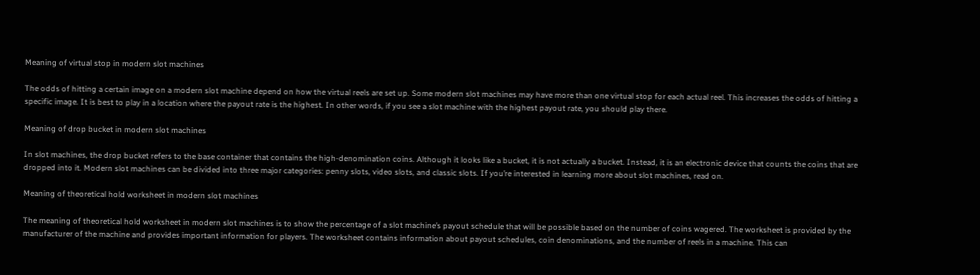Meaning of virtual stop in modern slot machines

The odds of hitting a certain image on a modern slot machine depend on how the virtual reels are set up. Some modern slot machines may have more than one virtual stop for each actual reel. This increases the odds of hitting a specific image. It is best to play in a location where the payout rate is the highest. In other words, if you see a slot machine with the highest payout rate, you should play there.

Meaning of drop bucket in modern slot machines

In slot machines, the drop bucket refers to the base container that contains the high-denomination coins. Although it looks like a bucket, it is not actually a bucket. Instead, it is an electronic device that counts the coins that are dropped into it. Modern slot machines can be divided into three major categories: penny slots, video slots, and classic slots. If you’re interested in learning more about slot machines, read on.

Meaning of theoretical hold worksheet in modern slot machines

The meaning of theoretical hold worksheet in modern slot machines is to show the percentage of a slot machine’s payout schedule that will be possible based on the number of coins wagered. The worksheet is provided by the manufacturer of the machine and provides important information for players. The worksheet contains information about payout schedules, coin denominations, and the number of reels in a machine. This can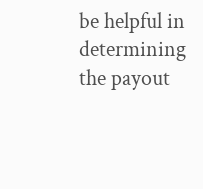be helpful in determining the payout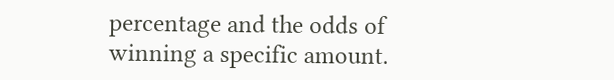percentage and the odds of winning a specific amount.